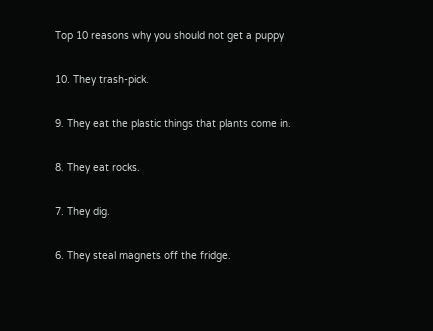Top 10 reasons why you should not get a puppy

10. They trash-pick.

9. They eat the plastic things that plants come in.

8. They eat rocks.

7. They dig.

6. They steal magnets off the fridge.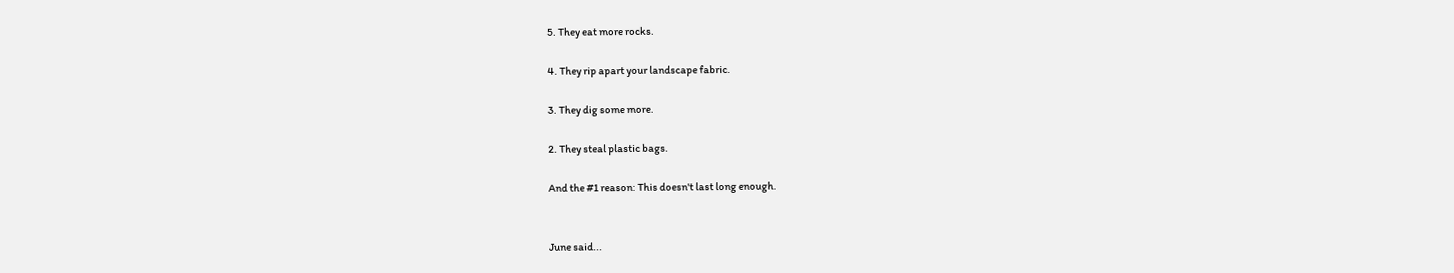5. They eat more rocks.

4. They rip apart your landscape fabric.

3. They dig some more.

2. They steal plastic bags.

And the #1 reason: This doesn't last long enough.


June said...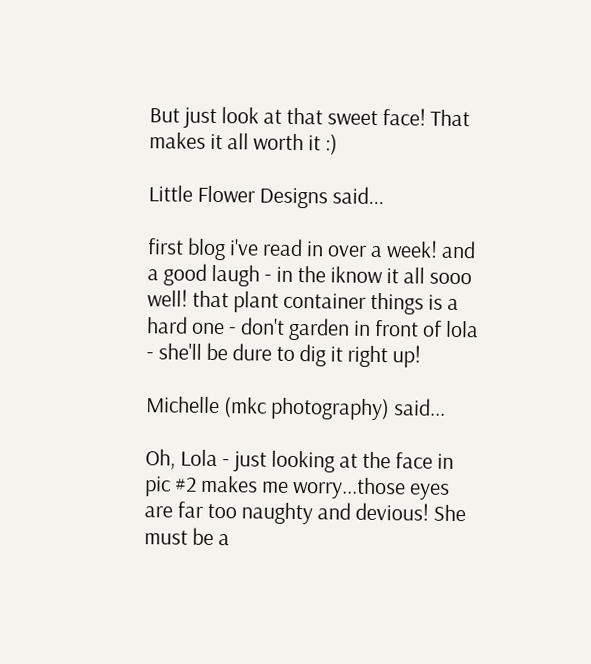But just look at that sweet face! That makes it all worth it :)

Little Flower Designs said...

first blog i've read in over a week! and a good laugh - in the iknow it all sooo well! that plant container things is a hard one - don't garden in front of lola - she'll be dure to dig it right up!

Michelle (mkc photography) said...

Oh, Lola - just looking at the face in pic #2 makes me worry...those eyes are far too naughty and devious! She must be a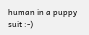human in a puppy suit :-)